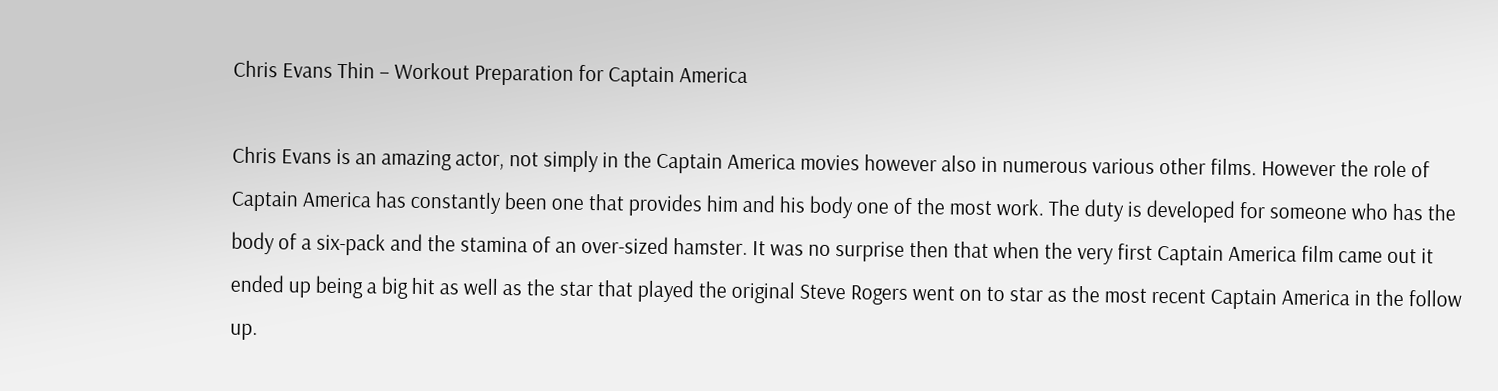Chris Evans Thin – Workout Preparation for Captain America

Chris Evans is an amazing actor, not simply in the Captain America movies however also in numerous various other films. However the role of Captain America has constantly been one that provides him and his body one of the most work. The duty is developed for someone who has the body of a six-pack and the stamina of an over-sized hamster. It was no surprise then that when the very first Captain America film came out it ended up being a big hit as well as the star that played the original Steve Rogers went on to star as the most recent Captain America in the follow up.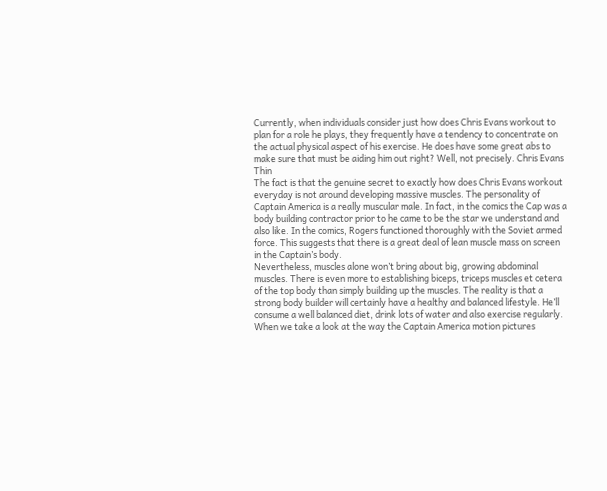Currently, when individuals consider just how does Chris Evans workout to plan for a role he plays, they frequently have a tendency to concentrate on the actual physical aspect of his exercise. He does have some great abs to make sure that must be aiding him out right? Well, not precisely. Chris Evans Thin
The fact is that the genuine secret to exactly how does Chris Evans workout everyday is not around developing massive muscles. The personality of Captain America is a really muscular male. In fact, in the comics the Cap was a body building contractor prior to he came to be the star we understand and also like. In the comics, Rogers functioned thoroughly with the Soviet armed force. This suggests that there is a great deal of lean muscle mass on screen in the Captain’s body.
Nevertheless, muscles alone won’t bring about big, growing abdominal muscles. There is even more to establishing biceps, triceps muscles et cetera of the top body than simply building up the muscles. The reality is that a strong body builder will certainly have a healthy and balanced lifestyle. He’ll consume a well balanced diet, drink lots of water and also exercise regularly.
When we take a look at the way the Captain America motion pictures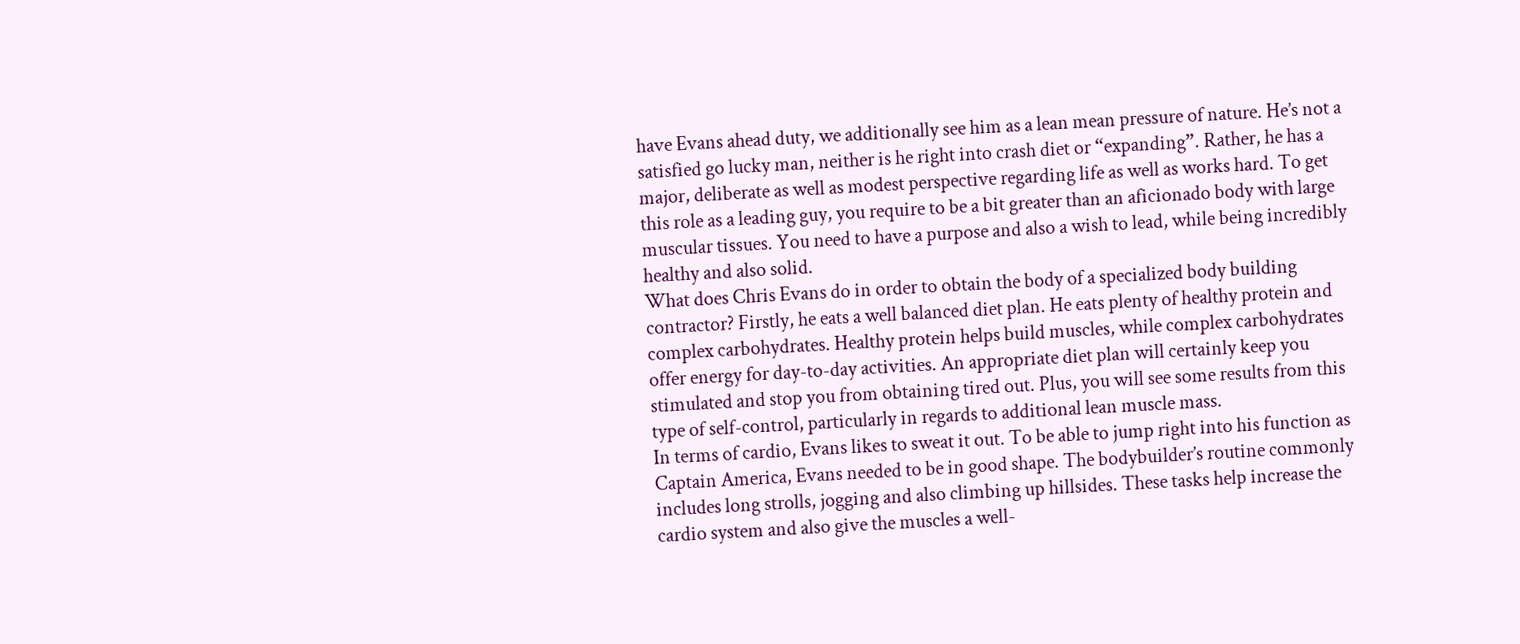have Evans ahead duty, we additionally see him as a lean mean pressure of nature. He’s not a satisfied go lucky man, neither is he right into crash diet or “expanding”. Rather, he has a major, deliberate as well as modest perspective regarding life as well as works hard. To get this role as a leading guy, you require to be a bit greater than an aficionado body with large muscular tissues. You need to have a purpose and also a wish to lead, while being incredibly healthy and also solid.
What does Chris Evans do in order to obtain the body of a specialized body building contractor? Firstly, he eats a well balanced diet plan. He eats plenty of healthy protein and complex carbohydrates. Healthy protein helps build muscles, while complex carbohydrates offer energy for day-to-day activities. An appropriate diet plan will certainly keep you stimulated and stop you from obtaining tired out. Plus, you will see some results from this type of self-control, particularly in regards to additional lean muscle mass.
In terms of cardio, Evans likes to sweat it out. To be able to jump right into his function as Captain America, Evans needed to be in good shape. The bodybuilder’s routine commonly includes long strolls, jogging and also climbing up hillsides. These tasks help increase the cardio system and also give the muscles a well-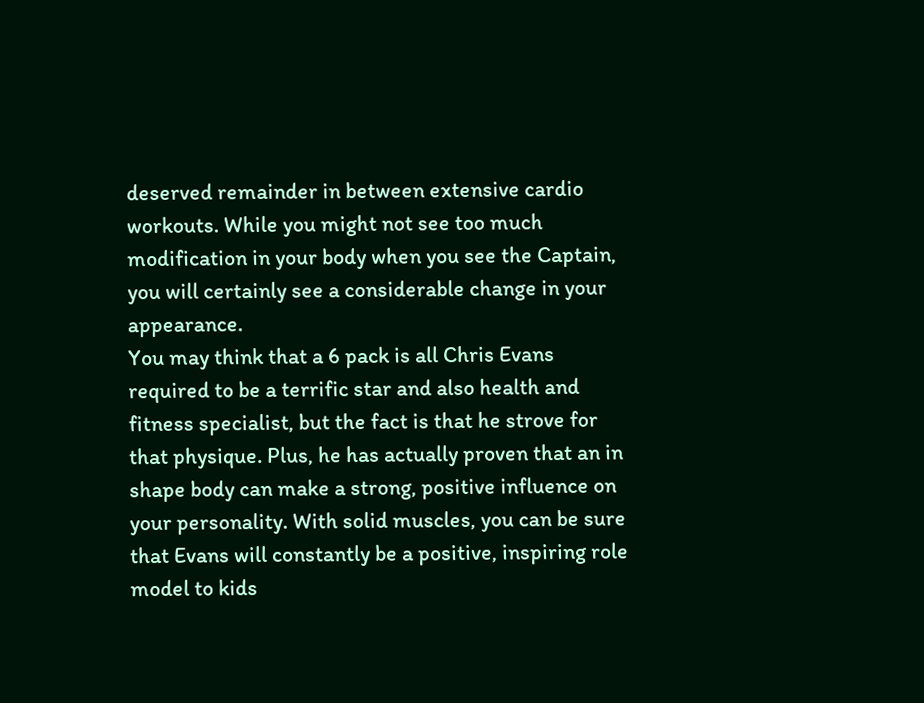deserved remainder in between extensive cardio workouts. While you might not see too much modification in your body when you see the Captain, you will certainly see a considerable change in your appearance.
You may think that a 6 pack is all Chris Evans required to be a terrific star and also health and fitness specialist, but the fact is that he strove for that physique. Plus, he has actually proven that an in shape body can make a strong, positive influence on your personality. With solid muscles, you can be sure that Evans will constantly be a positive, inspiring role model to kids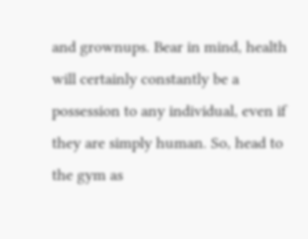and grownups. Bear in mind, health will certainly constantly be a possession to any individual, even if they are simply human. So, head to the gym as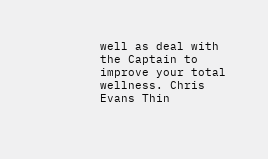well as deal with the Captain to improve your total wellness. Chris Evans Thin